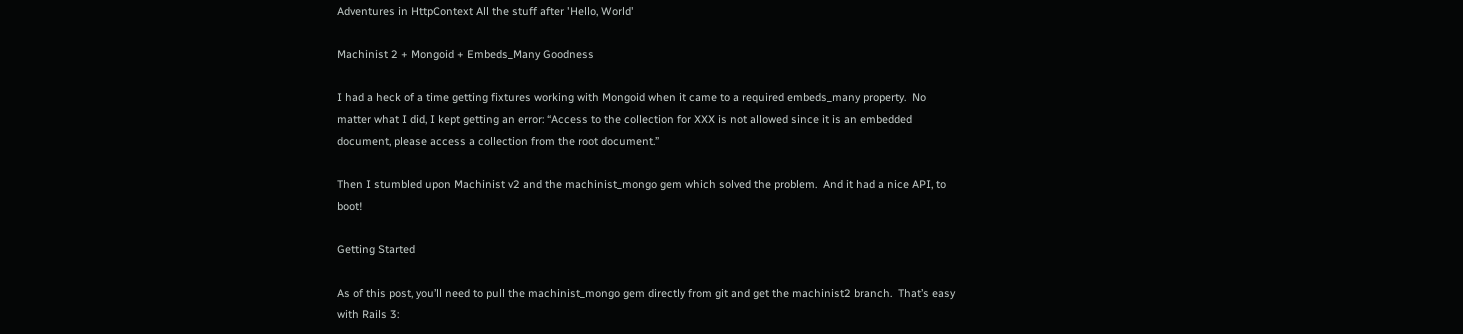Adventures in HttpContext All the stuff after 'Hello, World'

Machinist 2 + Mongoid + Embeds_Many Goodness

I had a heck of a time getting fixtures working with Mongoid when it came to a required embeds_many property.  No matter what I did, I kept getting an error: “Access to the collection for XXX is not allowed since it is an embedded document, please access a collection from the root document.”

Then I stumbled upon Machinist v2 and the machinist_mongo gem which solved the problem.  And it had a nice API, to boot!

Getting Started

As of this post, you’ll need to pull the machinist_mongo gem directly from git and get the machinist2 branch.  That’s easy with Rails 3: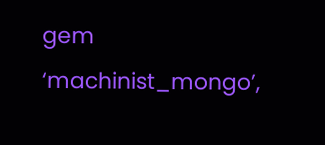gem ‘machinist_mongo’,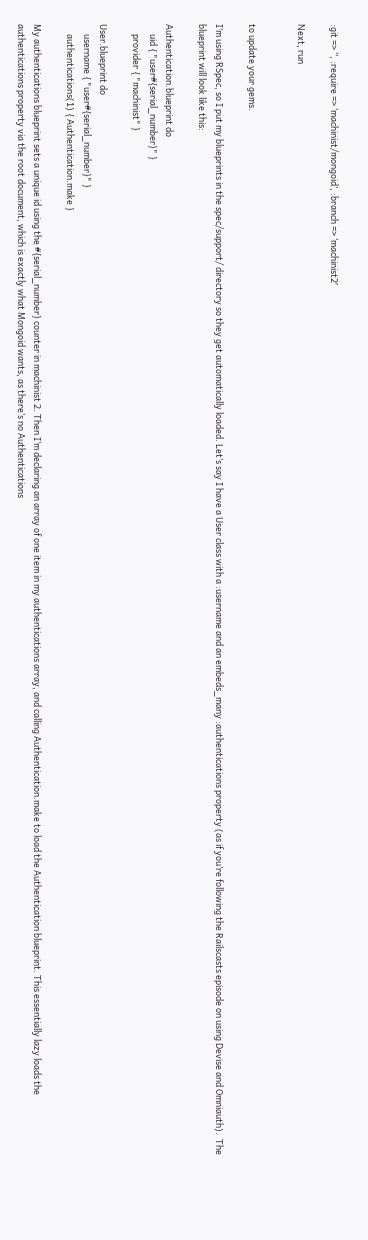:git => ‘’, :require => ‘machinist/mongoid’, :branch => ‘machinist2′

Next, run


to update your gems.

I’m using RSpec, so I put my blueprints in the spec/support/ directory so they get automatically loaded. Let’s say I have a User class with a :username and an embeds_many :authentications property (as if you’re following the Railscasts episode on using Devise and Omniauth).  The blueprint will look like this:

Authentication.blueprint do
     uid { "user#{serial_number}" }
     provider { "machinist" }

User.blueprint do
     username { "user#{serial_number}" }
     authentications(1) { Authentication.make }

My authentications blueprint sets a unique id using the #{serial_number} counter in machinist 2. Then I’m declaring an array of one item in my authentications array, and calling Authentication.make to load the Authentication blueprint. This essentially lazy loads the authentications property via the root document, which is exactly what Mongoid wants, as there’s no Authentications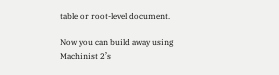table or root-level document.

Now you can build away using Machinist 2’s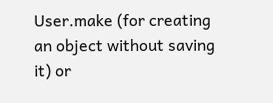User.make (for creating an object without saving it) or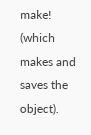make! (which makes and saves the object).